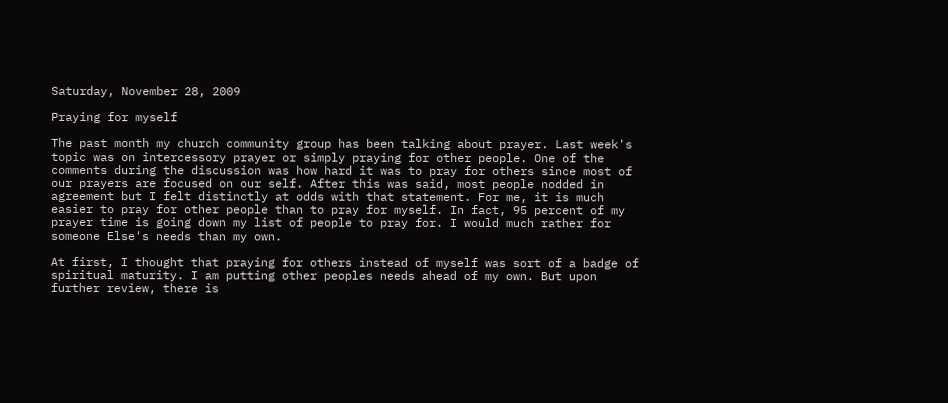Saturday, November 28, 2009

Praying for myself

The past month my church community group has been talking about prayer. Last week's topic was on intercessory prayer or simply praying for other people. One of the comments during the discussion was how hard it was to pray for others since most of our prayers are focused on our self. After this was said, most people nodded in agreement but I felt distinctly at odds with that statement. For me, it is much easier to pray for other people than to pray for myself. In fact, 95 percent of my prayer time is going down my list of people to pray for. I would much rather for someone Else's needs than my own.

At first, I thought that praying for others instead of myself was sort of a badge of spiritual maturity. I am putting other peoples needs ahead of my own. But upon further review, there is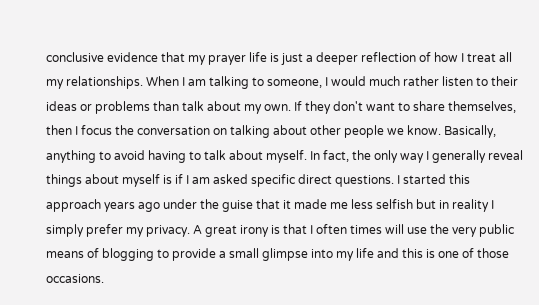conclusive evidence that my prayer life is just a deeper reflection of how I treat all my relationships. When I am talking to someone, I would much rather listen to their ideas or problems than talk about my own. If they don't want to share themselves, then I focus the conversation on talking about other people we know. Basically, anything to avoid having to talk about myself. In fact, the only way I generally reveal things about myself is if I am asked specific direct questions. I started this approach years ago under the guise that it made me less selfish but in reality I simply prefer my privacy. A great irony is that I often times will use the very public means of blogging to provide a small glimpse into my life and this is one of those occasions.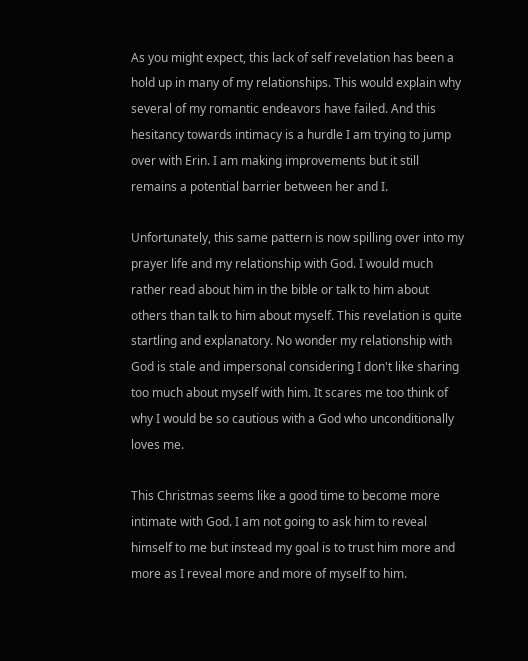As you might expect, this lack of self revelation has been a hold up in many of my relationships. This would explain why several of my romantic endeavors have failed. And this hesitancy towards intimacy is a hurdle I am trying to jump over with Erin. I am making improvements but it still remains a potential barrier between her and I.

Unfortunately, this same pattern is now spilling over into my prayer life and my relationship with God. I would much rather read about him in the bible or talk to him about others than talk to him about myself. This revelation is quite startling and explanatory. No wonder my relationship with God is stale and impersonal considering I don't like sharing too much about myself with him. It scares me too think of why I would be so cautious with a God who unconditionally loves me.

This Christmas seems like a good time to become more intimate with God. I am not going to ask him to reveal himself to me but instead my goal is to trust him more and more as I reveal more and more of myself to him.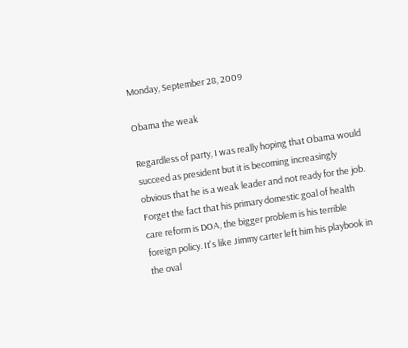Monday, September 28, 2009

Obama the weak

Regardless of party, I was really hoping that Obama would succeed as president but it is becoming increasingly obvious that he is a weak leader and not ready for the job. Forget the fact that his primary domestic goal of health care reform is DOA, the bigger problem is his terrible foreign policy. It's like Jimmy carter left him his playbook in the oval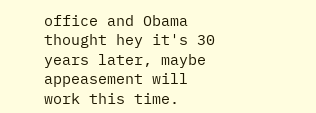office and Obama thought hey it's 30 years later, maybe appeasement will work this time.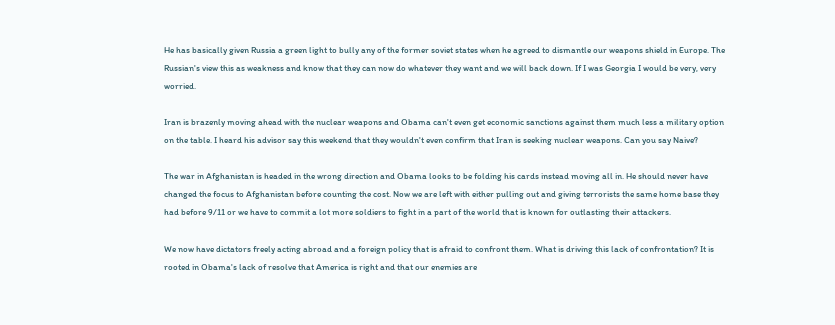He has basically given Russia a green light to bully any of the former soviet states when he agreed to dismantle our weapons shield in Europe. The Russian's view this as weakness and know that they can now do whatever they want and we will back down. If I was Georgia I would be very, very worried.

Iran is brazenly moving ahead with the nuclear weapons and Obama can't even get economic sanctions against them much less a military option on the table. I heard his advisor say this weekend that they wouldn't even confirm that Iran is seeking nuclear weapons. Can you say Naive?

The war in Afghanistan is headed in the wrong direction and Obama looks to be folding his cards instead moving all in. He should never have changed the focus to Afghanistan before counting the cost. Now we are left with either pulling out and giving terrorists the same home base they had before 9/11 or we have to commit a lot more soldiers to fight in a part of the world that is known for outlasting their attackers.

We now have dictators freely acting abroad and a foreign policy that is afraid to confront them. What is driving this lack of confrontation? It is rooted in Obama's lack of resolve that America is right and that our enemies are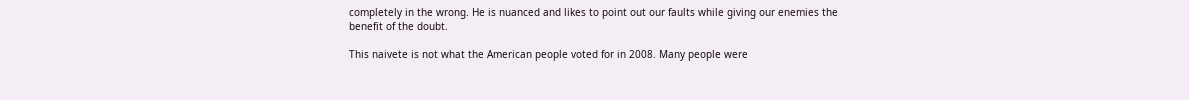completely in the wrong. He is nuanced and likes to point out our faults while giving our enemies the benefit of the doubt.

This naivete is not what the American people voted for in 2008. Many people were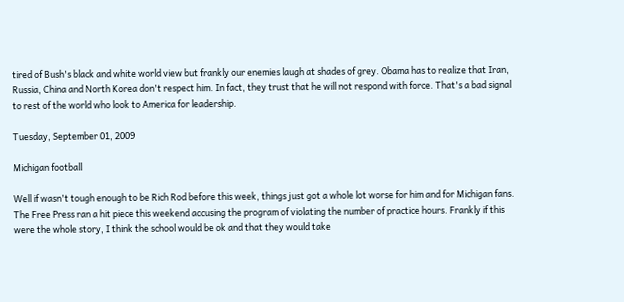tired of Bush's black and white world view but frankly our enemies laugh at shades of grey. Obama has to realize that Iran, Russia, China and North Korea don't respect him. In fact, they trust that he will not respond with force. That's a bad signal to rest of the world who look to America for leadership.

Tuesday, September 01, 2009

Michigan football

Well if wasn't tough enough to be Rich Rod before this week, things just got a whole lot worse for him and for Michigan fans. The Free Press ran a hit piece this weekend accusing the program of violating the number of practice hours. Frankly if this were the whole story, I think the school would be ok and that they would take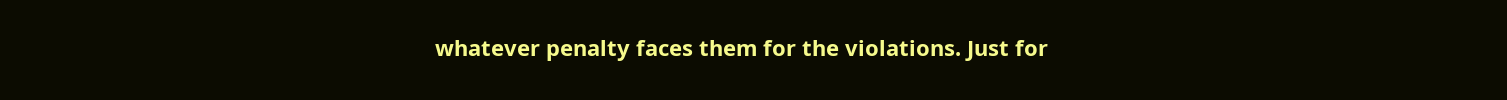whatever penalty faces them for the violations. Just for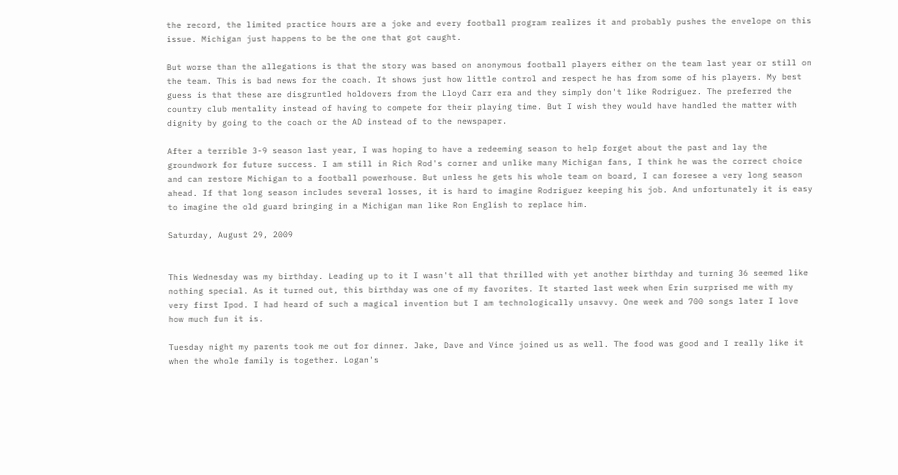the record, the limited practice hours are a joke and every football program realizes it and probably pushes the envelope on this issue. Michigan just happens to be the one that got caught.

But worse than the allegations is that the story was based on anonymous football players either on the team last year or still on the team. This is bad news for the coach. It shows just how little control and respect he has from some of his players. My best guess is that these are disgruntled holdovers from the Lloyd Carr era and they simply don't like Rodriguez. The preferred the country club mentality instead of having to compete for their playing time. But I wish they would have handled the matter with dignity by going to the coach or the AD instead of to the newspaper.

After a terrible 3-9 season last year, I was hoping to have a redeeming season to help forget about the past and lay the groundwork for future success. I am still in Rich Rod's corner and unlike many Michigan fans, I think he was the correct choice and can restore Michigan to a football powerhouse. But unless he gets his whole team on board, I can foresee a very long season ahead. If that long season includes several losses, it is hard to imagine Rodriguez keeping his job. And unfortunately it is easy to imagine the old guard bringing in a Michigan man like Ron English to replace him.

Saturday, August 29, 2009


This Wednesday was my birthday. Leading up to it I wasn't all that thrilled with yet another birthday and turning 36 seemed like nothing special. As it turned out, this birthday was one of my favorites. It started last week when Erin surprised me with my very first Ipod. I had heard of such a magical invention but I am technologically unsavvy. One week and 700 songs later I love how much fun it is.

Tuesday night my parents took me out for dinner. Jake, Dave and Vince joined us as well. The food was good and I really like it when the whole family is together. Logan's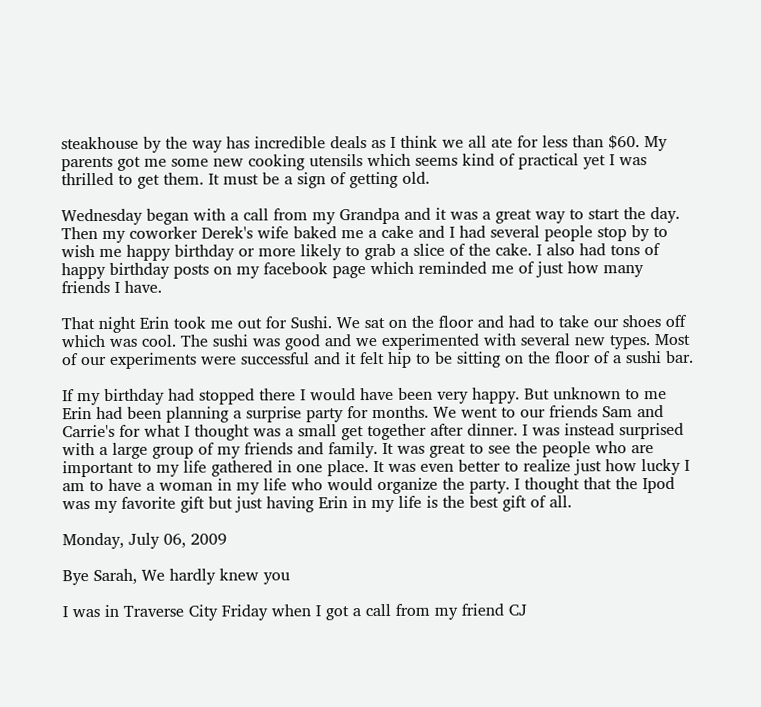steakhouse by the way has incredible deals as I think we all ate for less than $60. My parents got me some new cooking utensils which seems kind of practical yet I was thrilled to get them. It must be a sign of getting old.

Wednesday began with a call from my Grandpa and it was a great way to start the day. Then my coworker Derek's wife baked me a cake and I had several people stop by to wish me happy birthday or more likely to grab a slice of the cake. I also had tons of happy birthday posts on my facebook page which reminded me of just how many friends I have.

That night Erin took me out for Sushi. We sat on the floor and had to take our shoes off which was cool. The sushi was good and we experimented with several new types. Most of our experiments were successful and it felt hip to be sitting on the floor of a sushi bar.

If my birthday had stopped there I would have been very happy. But unknown to me Erin had been planning a surprise party for months. We went to our friends Sam and Carrie's for what I thought was a small get together after dinner. I was instead surprised with a large group of my friends and family. It was great to see the people who are important to my life gathered in one place. It was even better to realize just how lucky I am to have a woman in my life who would organize the party. I thought that the Ipod was my favorite gift but just having Erin in my life is the best gift of all.

Monday, July 06, 2009

Bye Sarah, We hardly knew you

I was in Traverse City Friday when I got a call from my friend CJ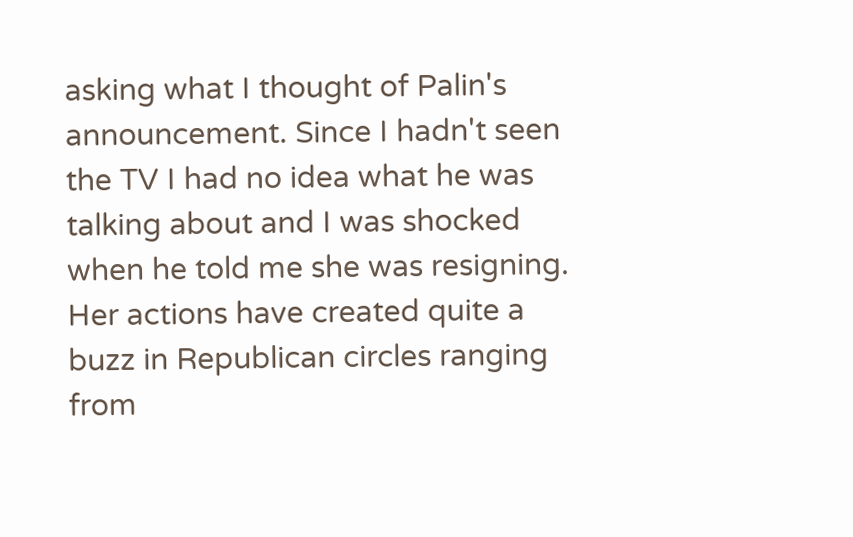asking what I thought of Palin's announcement. Since I hadn't seen the TV I had no idea what he was talking about and I was shocked when he told me she was resigning. Her actions have created quite a buzz in Republican circles ranging from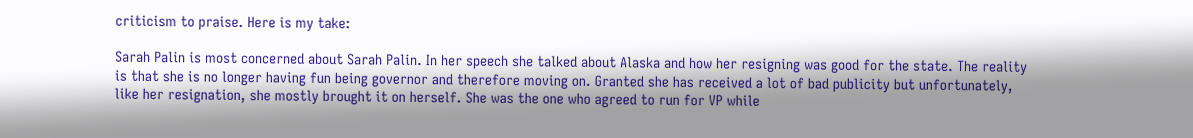criticism to praise. Here is my take:

Sarah Palin is most concerned about Sarah Palin. In her speech she talked about Alaska and how her resigning was good for the state. The reality is that she is no longer having fun being governor and therefore moving on. Granted she has received a lot of bad publicity but unfortunately, like her resignation, she mostly brought it on herself. She was the one who agreed to run for VP while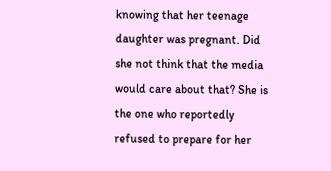knowing that her teenage daughter was pregnant. Did she not think that the media would care about that? She is the one who reportedly refused to prepare for her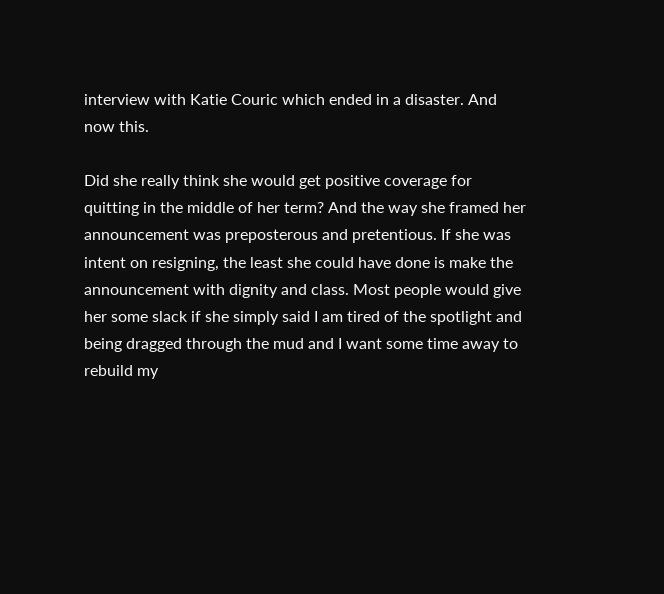interview with Katie Couric which ended in a disaster. And now this.

Did she really think she would get positive coverage for quitting in the middle of her term? And the way she framed her announcement was preposterous and pretentious. If she was intent on resigning, the least she could have done is make the announcement with dignity and class. Most people would give her some slack if she simply said I am tired of the spotlight and being dragged through the mud and I want some time away to rebuild my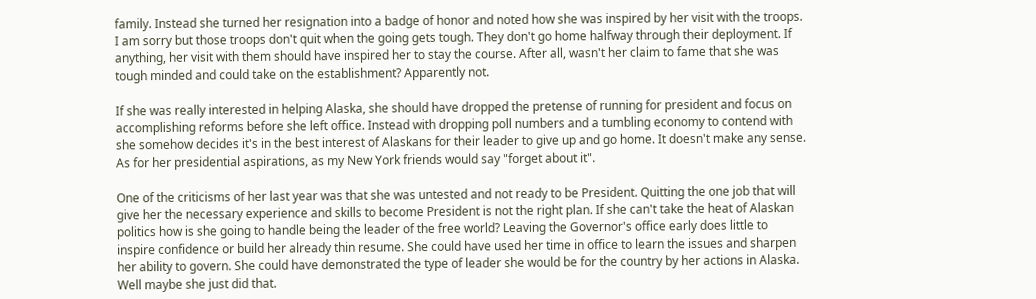family. Instead she turned her resignation into a badge of honor and noted how she was inspired by her visit with the troops. I am sorry but those troops don't quit when the going gets tough. They don't go home halfway through their deployment. If anything, her visit with them should have inspired her to stay the course. After all, wasn't her claim to fame that she was tough minded and could take on the establishment? Apparently not.

If she was really interested in helping Alaska, she should have dropped the pretense of running for president and focus on accomplishing reforms before she left office. Instead with dropping poll numbers and a tumbling economy to contend with she somehow decides it's in the best interest of Alaskans for their leader to give up and go home. It doesn't make any sense. As for her presidential aspirations, as my New York friends would say "forget about it".

One of the criticisms of her last year was that she was untested and not ready to be President. Quitting the one job that will give her the necessary experience and skills to become President is not the right plan. If she can't take the heat of Alaskan politics how is she going to handle being the leader of the free world? Leaving the Governor's office early does little to inspire confidence or build her already thin resume. She could have used her time in office to learn the issues and sharpen her ability to govern. She could have demonstrated the type of leader she would be for the country by her actions in Alaska. Well maybe she just did that.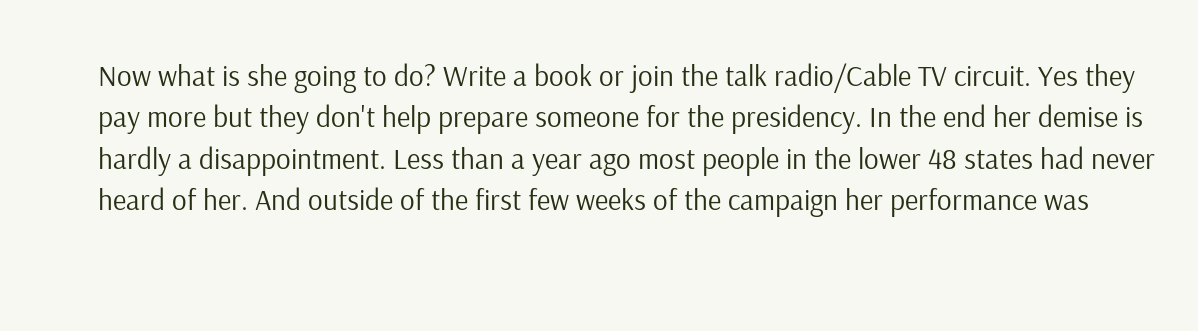Now what is she going to do? Write a book or join the talk radio/Cable TV circuit. Yes they pay more but they don't help prepare someone for the presidency. In the end her demise is hardly a disappointment. Less than a year ago most people in the lower 48 states had never heard of her. And outside of the first few weeks of the campaign her performance was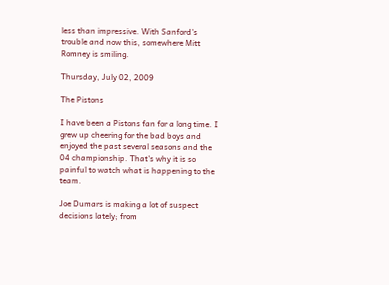less than impressive. With Sanford's trouble and now this, somewhere Mitt Romney is smiling.

Thursday, July 02, 2009

The Pistons

I have been a Pistons fan for a long time. I grew up cheering for the bad boys and enjoyed the past several seasons and the 04 championship. That's why it is so painful to watch what is happening to the team.

Joe Dumars is making a lot of suspect decisions lately; from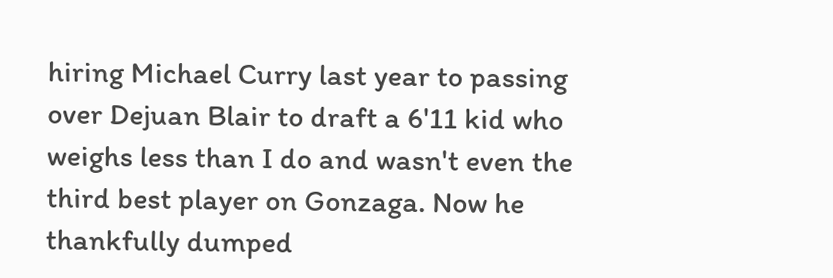hiring Michael Curry last year to passing over Dejuan Blair to draft a 6'11 kid who weighs less than I do and wasn't even the third best player on Gonzaga. Now he thankfully dumped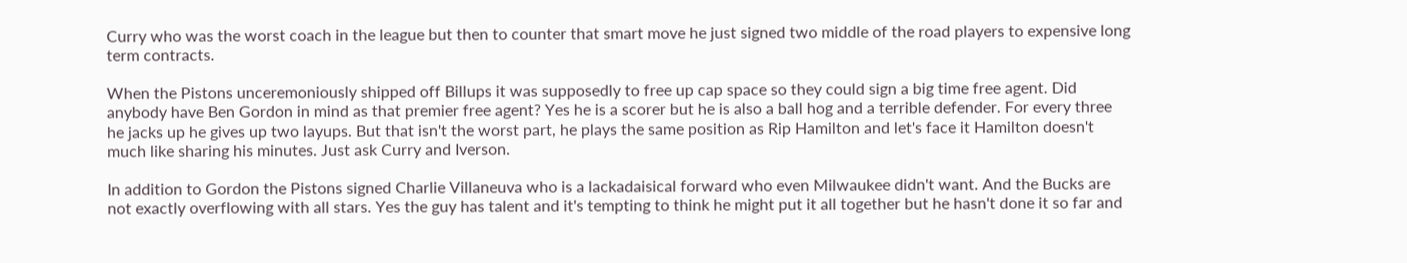Curry who was the worst coach in the league but then to counter that smart move he just signed two middle of the road players to expensive long term contracts.

When the Pistons unceremoniously shipped off Billups it was supposedly to free up cap space so they could sign a big time free agent. Did anybody have Ben Gordon in mind as that premier free agent? Yes he is a scorer but he is also a ball hog and a terrible defender. For every three he jacks up he gives up two layups. But that isn't the worst part, he plays the same position as Rip Hamilton and let's face it Hamilton doesn't much like sharing his minutes. Just ask Curry and Iverson.

In addition to Gordon the Pistons signed Charlie Villaneuva who is a lackadaisical forward who even Milwaukee didn't want. And the Bucks are not exactly overflowing with all stars. Yes the guy has talent and it's tempting to think he might put it all together but he hasn't done it so far and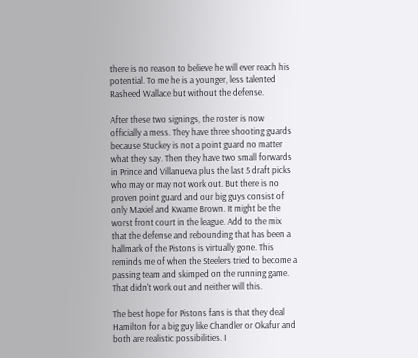there is no reason to believe he will ever reach his potential. To me he is a younger, less talented Rasheed Wallace but without the defense.

After these two signings, the roster is now officially a mess. They have three shooting guards because Stuckey is not a point guard no matter what they say. Then they have two small forwards in Prince and Villanueva plus the last 5 draft picks who may or may not work out. But there is no proven point guard and our big guys consist of only Maxiel and Kwame Brown. It might be the worst front court in the league. Add to the mix that the defense and rebounding that has been a hallmark of the Pistons is virtually gone. This reminds me of when the Steelers tried to become a passing team and skimped on the running game. That didn't work out and neither will this.

The best hope for Pistons fans is that they deal Hamilton for a big guy like Chandler or Okafur and both are realistic possibilities. I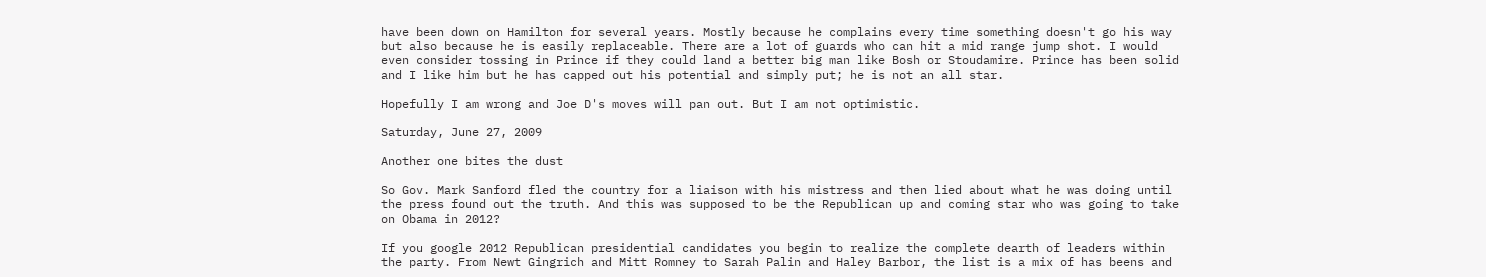have been down on Hamilton for several years. Mostly because he complains every time something doesn't go his way but also because he is easily replaceable. There are a lot of guards who can hit a mid range jump shot. I would even consider tossing in Prince if they could land a better big man like Bosh or Stoudamire. Prince has been solid and I like him but he has capped out his potential and simply put; he is not an all star.

Hopefully I am wrong and Joe D's moves will pan out. But I am not optimistic.

Saturday, June 27, 2009

Another one bites the dust

So Gov. Mark Sanford fled the country for a liaison with his mistress and then lied about what he was doing until the press found out the truth. And this was supposed to be the Republican up and coming star who was going to take on Obama in 2012?

If you google 2012 Republican presidential candidates you begin to realize the complete dearth of leaders within the party. From Newt Gingrich and Mitt Romney to Sarah Palin and Haley Barbor, the list is a mix of has beens and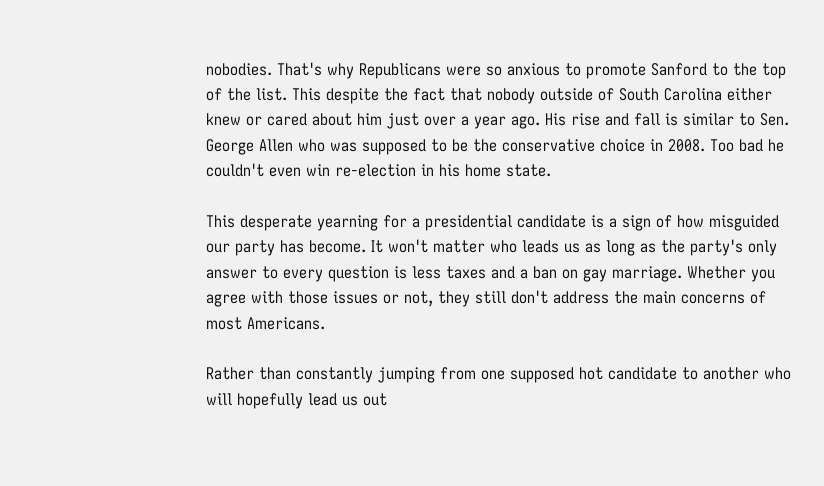nobodies. That's why Republicans were so anxious to promote Sanford to the top of the list. This despite the fact that nobody outside of South Carolina either knew or cared about him just over a year ago. His rise and fall is similar to Sen. George Allen who was supposed to be the conservative choice in 2008. Too bad he couldn't even win re-election in his home state.

This desperate yearning for a presidential candidate is a sign of how misguided our party has become. It won't matter who leads us as long as the party's only answer to every question is less taxes and a ban on gay marriage. Whether you agree with those issues or not, they still don't address the main concerns of most Americans.

Rather than constantly jumping from one supposed hot candidate to another who will hopefully lead us out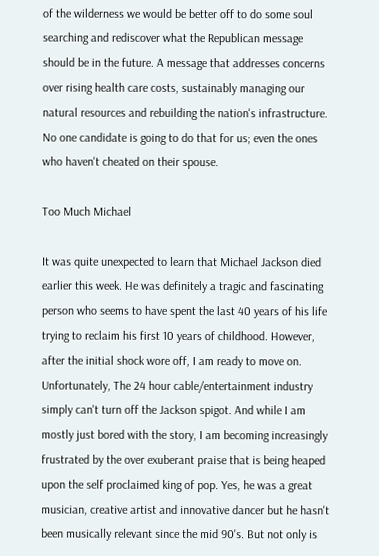of the wilderness we would be better off to do some soul searching and rediscover what the Republican message should be in the future. A message that addresses concerns over rising health care costs, sustainably managing our natural resources and rebuilding the nation's infrastructure. No one candidate is going to do that for us; even the ones who haven't cheated on their spouse.

Too Much Michael

It was quite unexpected to learn that Michael Jackson died earlier this week. He was definitely a tragic and fascinating person who seems to have spent the last 40 years of his life trying to reclaim his first 10 years of childhood. However, after the initial shock wore off, I am ready to move on. Unfortunately, The 24 hour cable/entertainment industry simply can't turn off the Jackson spigot. And while I am mostly just bored with the story, I am becoming increasingly frustrated by the over exuberant praise that is being heaped upon the self proclaimed king of pop. Yes, he was a great musician, creative artist and innovative dancer but he hasn't been musically relevant since the mid 90's. But not only is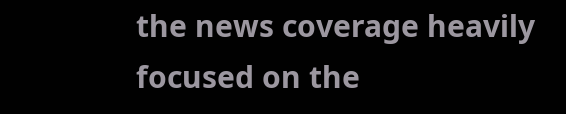the news coverage heavily focused on the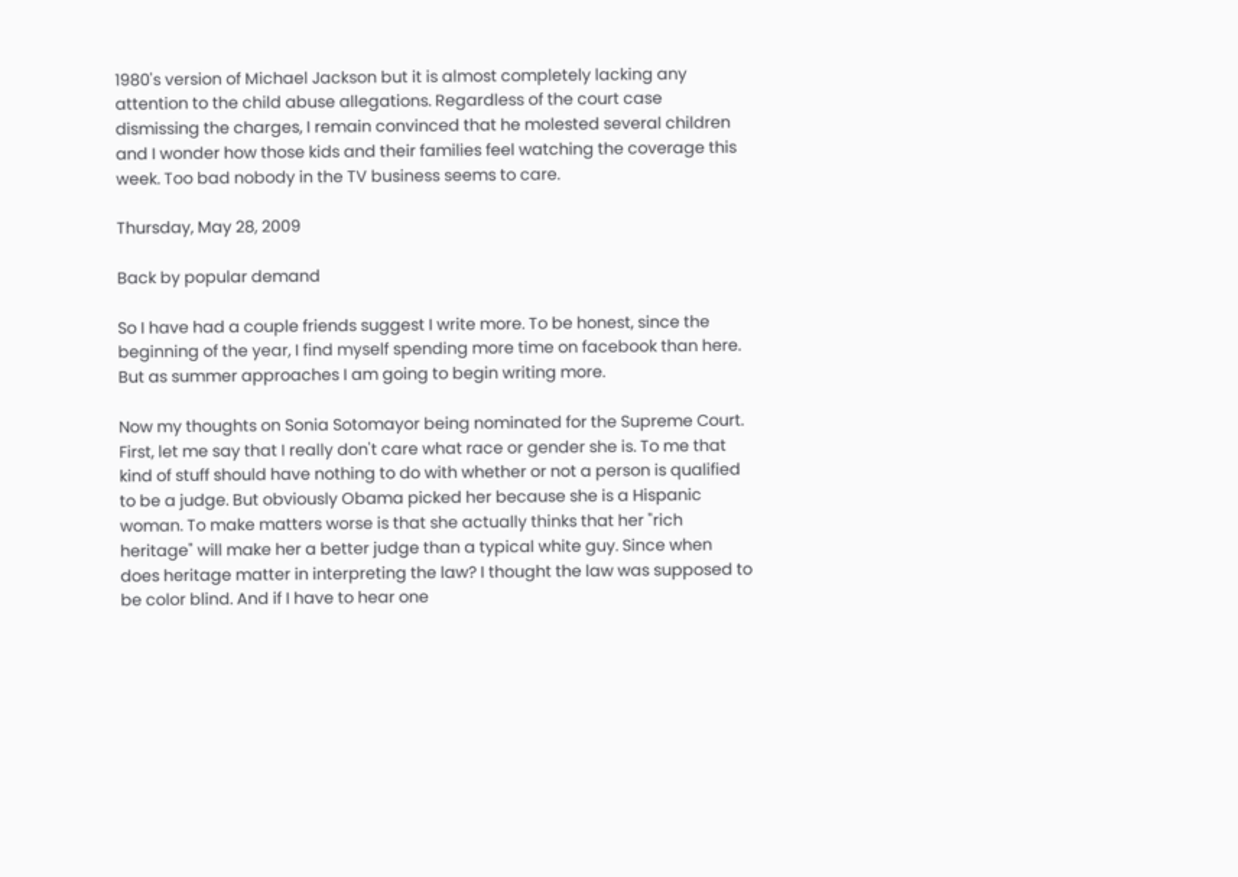1980's version of Michael Jackson but it is almost completely lacking any attention to the child abuse allegations. Regardless of the court case dismissing the charges, I remain convinced that he molested several children and I wonder how those kids and their families feel watching the coverage this week. Too bad nobody in the TV business seems to care.

Thursday, May 28, 2009

Back by popular demand

So I have had a couple friends suggest I write more. To be honest, since the beginning of the year, I find myself spending more time on facebook than here. But as summer approaches I am going to begin writing more.

Now my thoughts on Sonia Sotomayor being nominated for the Supreme Court. First, let me say that I really don't care what race or gender she is. To me that kind of stuff should have nothing to do with whether or not a person is qualified to be a judge. But obviously Obama picked her because she is a Hispanic woman. To make matters worse is that she actually thinks that her "rich heritage" will make her a better judge than a typical white guy. Since when does heritage matter in interpreting the law? I thought the law was supposed to be color blind. And if I have to hear one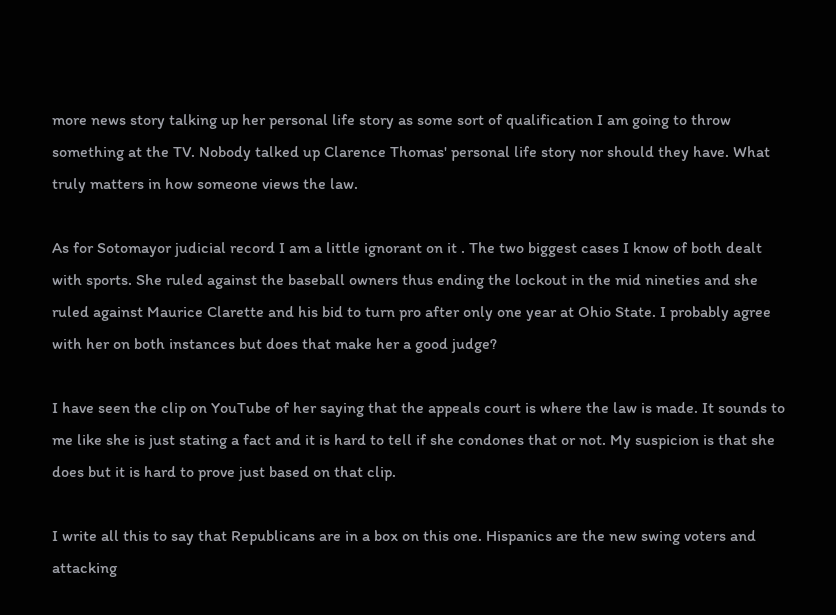more news story talking up her personal life story as some sort of qualification I am going to throw something at the TV. Nobody talked up Clarence Thomas' personal life story nor should they have. What truly matters in how someone views the law.

As for Sotomayor judicial record I am a little ignorant on it . The two biggest cases I know of both dealt with sports. She ruled against the baseball owners thus ending the lockout in the mid nineties and she ruled against Maurice Clarette and his bid to turn pro after only one year at Ohio State. I probably agree with her on both instances but does that make her a good judge?

I have seen the clip on YouTube of her saying that the appeals court is where the law is made. It sounds to me like she is just stating a fact and it is hard to tell if she condones that or not. My suspicion is that she does but it is hard to prove just based on that clip.

I write all this to say that Republicans are in a box on this one. Hispanics are the new swing voters and attacking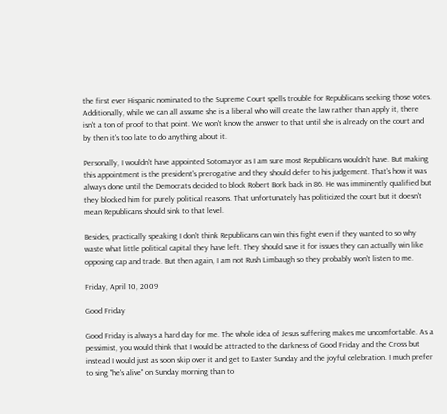the first ever Hispanic nominated to the Supreme Court spells trouble for Republicans seeking those votes. Additionally, while we can all assume she is a liberal who will create the law rather than apply it, there isn't a ton of proof to that point. We won't know the answer to that until she is already on the court and by then it's too late to do anything about it.

Personally, I wouldn't have appointed Sotomayor as I am sure most Republicans wouldn't have. But making this appointment is the president's prerogative and they should defer to his judgement. That's how it was always done until the Democrats decided to block Robert Bork back in 86. He was imminently qualified but they blocked him for purely political reasons. That unfortunately has politicized the court but it doesn't mean Republicans should sink to that level.

Besides, practically speaking I don't think Republicans can win this fight even if they wanted to so why waste what little political capital they have left. They should save it for issues they can actually win like opposing cap and trade. But then again, I am not Rush Limbaugh so they probably won't listen to me.

Friday, April 10, 2009

Good Friday

Good Friday is always a hard day for me. The whole idea of Jesus suffering makes me uncomfortable. As a pessimist, you would think that I would be attracted to the darkness of Good Friday and the Cross but instead I would just as soon skip over it and get to Easter Sunday and the joyful celebration. I much prefer to sing "he's alive" on Sunday morning than to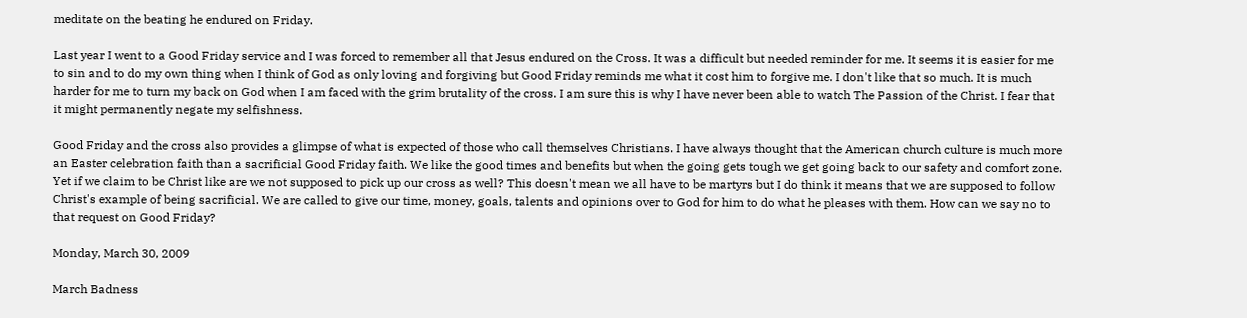meditate on the beating he endured on Friday.

Last year I went to a Good Friday service and I was forced to remember all that Jesus endured on the Cross. It was a difficult but needed reminder for me. It seems it is easier for me to sin and to do my own thing when I think of God as only loving and forgiving but Good Friday reminds me what it cost him to forgive me. I don't like that so much. It is much harder for me to turn my back on God when I am faced with the grim brutality of the cross. I am sure this is why I have never been able to watch The Passion of the Christ. I fear that it might permanently negate my selfishness.

Good Friday and the cross also provides a glimpse of what is expected of those who call themselves Christians. I have always thought that the American church culture is much more an Easter celebration faith than a sacrificial Good Friday faith. We like the good times and benefits but when the going gets tough we get going back to our safety and comfort zone. Yet if we claim to be Christ like are we not supposed to pick up our cross as well? This doesn't mean we all have to be martyrs but I do think it means that we are supposed to follow Christ's example of being sacrificial. We are called to give our time, money, goals, talents and opinions over to God for him to do what he pleases with them. How can we say no to that request on Good Friday?

Monday, March 30, 2009

March Badness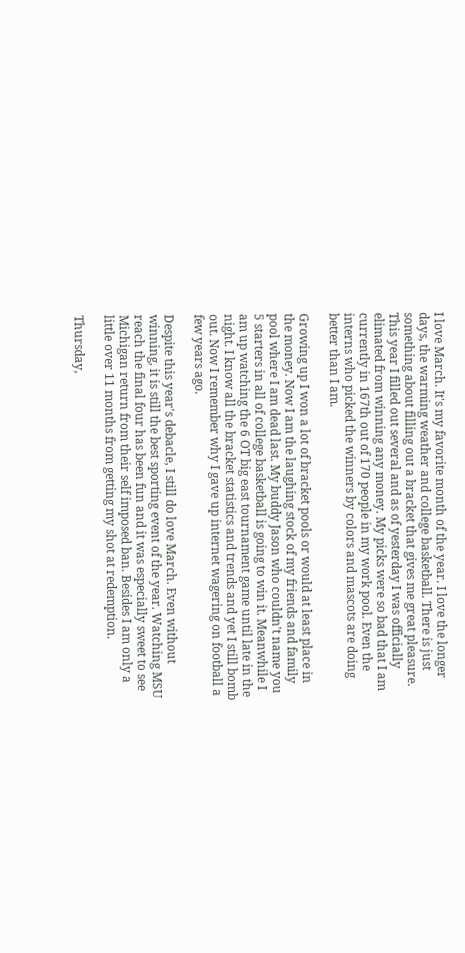I love March. It's my favorite month of the year. I love the longer days, the warming weather and college basketball. There is just something about filling out a bracket that gives me great pleasure. This year I filled out several and as of yesterday I was officially elimated from winning any money. My picks were so bad that I am currently in 167th out of 170 people in my work pool. Even the interns who picked the winners by colors and mascots are doing better than I am.

Growing up I won a lot of bracket pools or would at least place in the money. Now I am the laughing stock of my friends and family pool where I am dead last. My buddy Jason who couldn't name you 5 starters in all of college basketball is going to win it. Meanwhile I am up watching the 6 OT big east tournament game until late in the night. I know all the bracket statistics and trends and yet I still bomb out. Now I remember why I gave up internet wagering on football a few years ago.

Despite this year's debacle, I still do love March. Even without winning, it is still the best sporting event of the year. Watching MSU reach the final four has been fun and it was especially sweet to see Michigan return from their self imposed ban. Besides I am only a little over 11 months from getting my shot at redemption.

Thursday,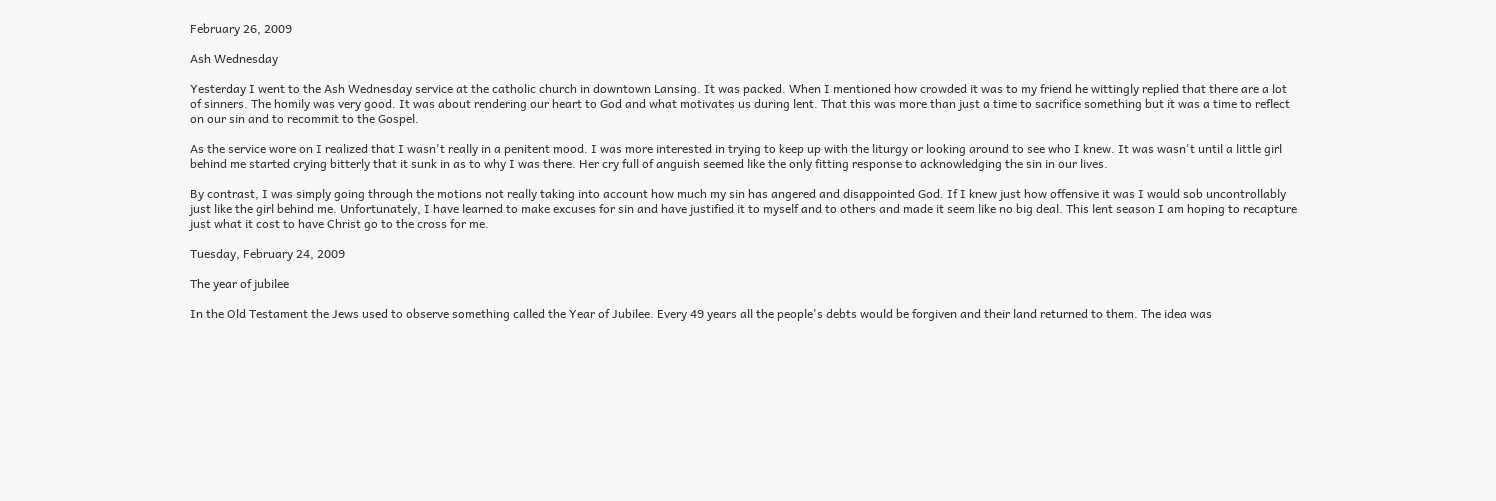February 26, 2009

Ash Wednesday

Yesterday I went to the Ash Wednesday service at the catholic church in downtown Lansing. It was packed. When I mentioned how crowded it was to my friend he wittingly replied that there are a lot of sinners. The homily was very good. It was about rendering our heart to God and what motivates us during lent. That this was more than just a time to sacrifice something but it was a time to reflect on our sin and to recommit to the Gospel.

As the service wore on I realized that I wasn't really in a penitent mood. I was more interested in trying to keep up with the liturgy or looking around to see who I knew. It was wasn't until a little girl behind me started crying bitterly that it sunk in as to why I was there. Her cry full of anguish seemed like the only fitting response to acknowledging the sin in our lives.

By contrast, I was simply going through the motions not really taking into account how much my sin has angered and disappointed God. If I knew just how offensive it was I would sob uncontrollably just like the girl behind me. Unfortunately, I have learned to make excuses for sin and have justified it to myself and to others and made it seem like no big deal. This lent season I am hoping to recapture just what it cost to have Christ go to the cross for me.

Tuesday, February 24, 2009

The year of jubilee

In the Old Testament the Jews used to observe something called the Year of Jubilee. Every 49 years all the people's debts would be forgiven and their land returned to them. The idea was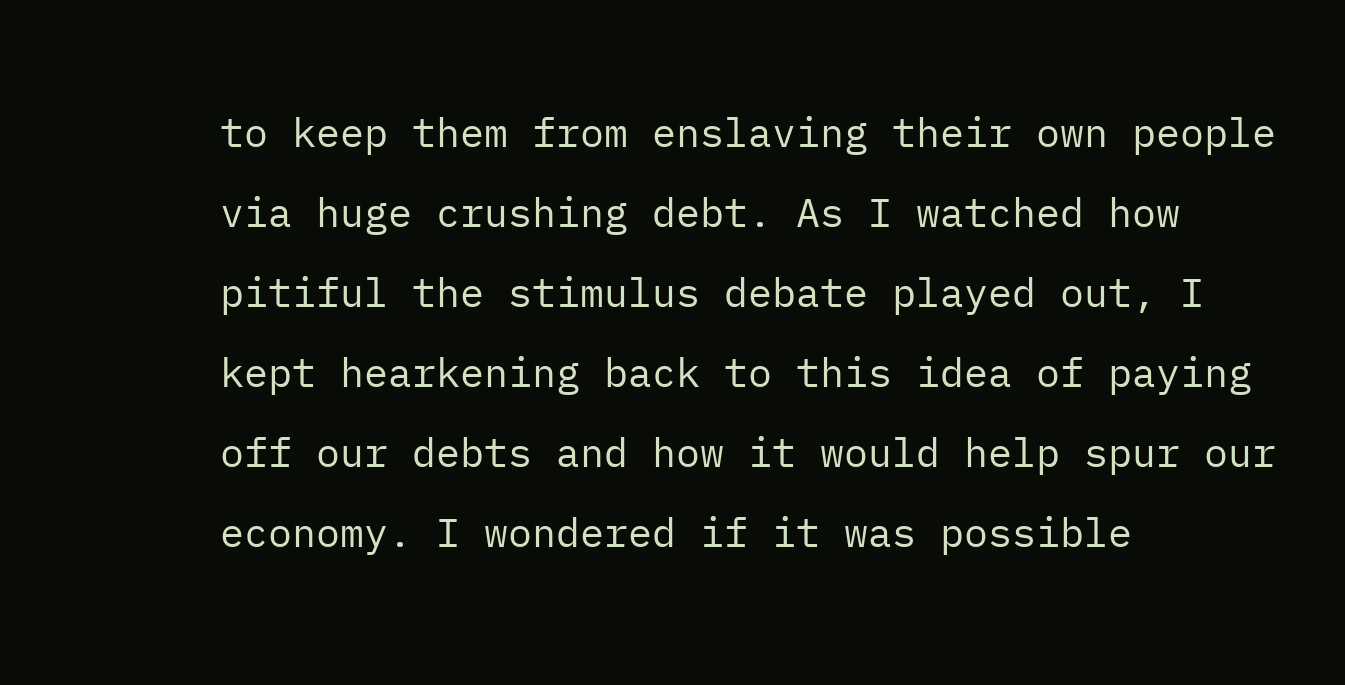to keep them from enslaving their own people via huge crushing debt. As I watched how pitiful the stimulus debate played out, I kept hearkening back to this idea of paying off our debts and how it would help spur our economy. I wondered if it was possible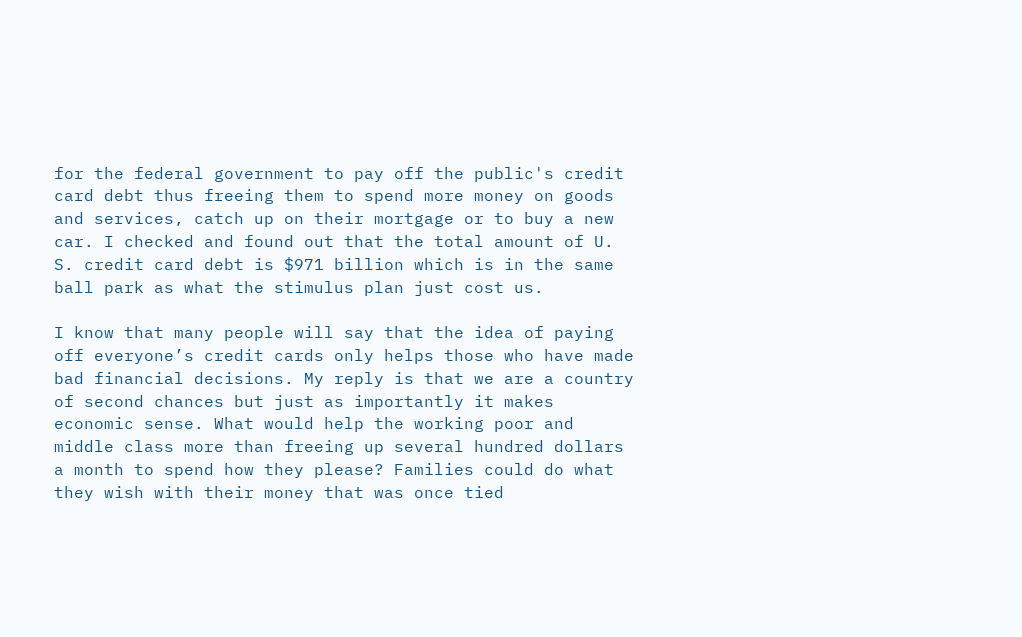for the federal government to pay off the public's credit card debt thus freeing them to spend more money on goods and services, catch up on their mortgage or to buy a new car. I checked and found out that the total amount of U. S. credit card debt is $971 billion which is in the same ball park as what the stimulus plan just cost us.

I know that many people will say that the idea of paying off everyone’s credit cards only helps those who have made bad financial decisions. My reply is that we are a country of second chances but just as importantly it makes economic sense. What would help the working poor and middle class more than freeing up several hundred dollars a month to spend how they please? Families could do what they wish with their money that was once tied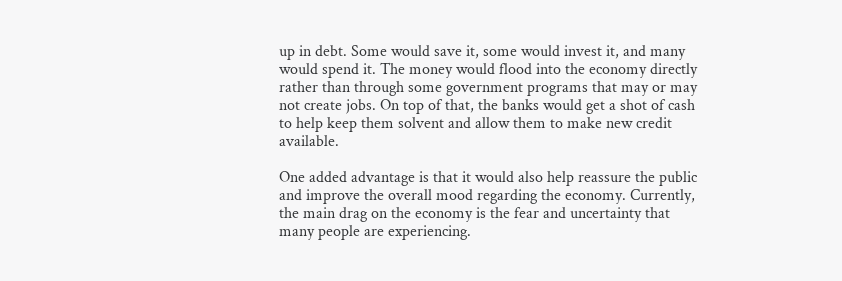up in debt. Some would save it, some would invest it, and many would spend it. The money would flood into the economy directly rather than through some government programs that may or may not create jobs. On top of that, the banks would get a shot of cash to help keep them solvent and allow them to make new credit available.

One added advantage is that it would also help reassure the public and improve the overall mood regarding the economy. Currently, the main drag on the economy is the fear and uncertainty that many people are experiencing.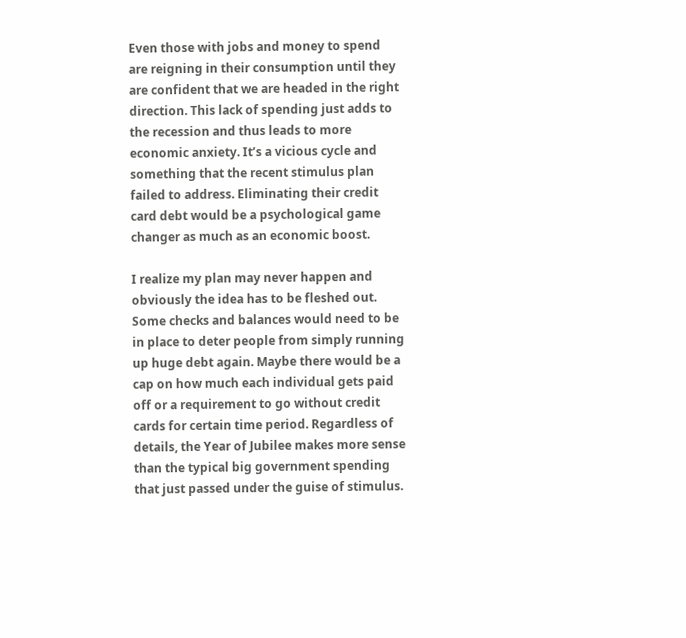Even those with jobs and money to spend are reigning in their consumption until they are confident that we are headed in the right direction. This lack of spending just adds to the recession and thus leads to more economic anxiety. It’s a vicious cycle and something that the recent stimulus plan failed to address. Eliminating their credit card debt would be a psychological game changer as much as an economic boost.

I realize my plan may never happen and obviously the idea has to be fleshed out. Some checks and balances would need to be in place to deter people from simply running up huge debt again. Maybe there would be a cap on how much each individual gets paid off or a requirement to go without credit cards for certain time period. Regardless of details, the Year of Jubilee makes more sense than the typical big government spending that just passed under the guise of stimulus.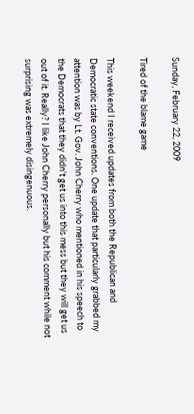Sunday, February 22, 2009

Tired of the blame game

This weekend I received updates from both the Republican and Democratic state conventions. One update that particularly grabbed my attention was by Lt. Gov. John Cherry who mentioned in his speech to the Democrats that they didn't get us into this mess but they will get us out of it. Really? I like John Cherry personally but his comment while not surprising was extremely disingenuous.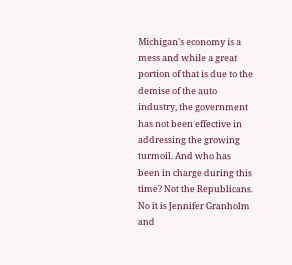Michigan's economy is a mess and while a great portion of that is due to the demise of the auto industry, the government has not been effective in addressing the growing turmoil. And who has been in charge during this time? Not the Republicans. No it is Jennifer Granholm and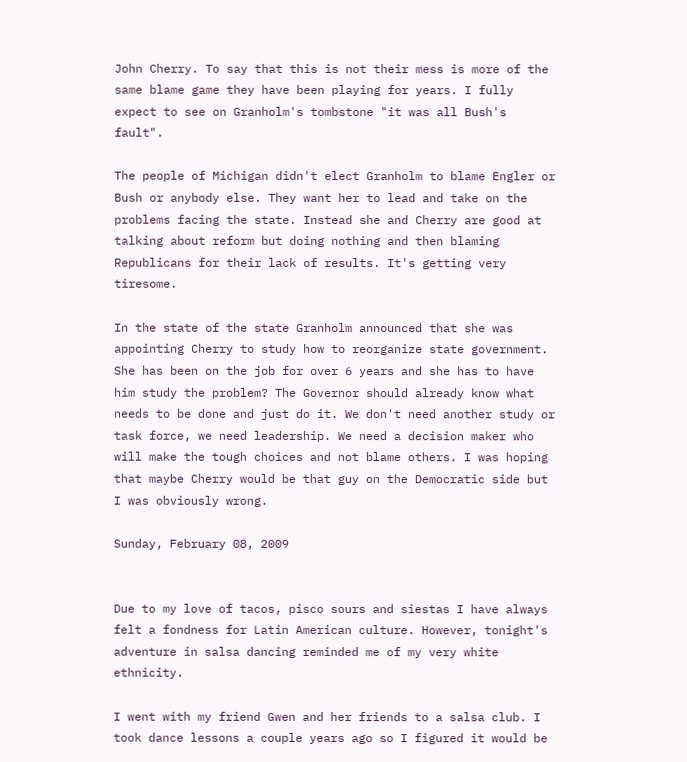John Cherry. To say that this is not their mess is more of the same blame game they have been playing for years. I fully expect to see on Granholm's tombstone "it was all Bush's fault".

The people of Michigan didn't elect Granholm to blame Engler or Bush or anybody else. They want her to lead and take on the problems facing the state. Instead she and Cherry are good at talking about reform but doing nothing and then blaming Republicans for their lack of results. It's getting very tiresome.

In the state of the state Granholm announced that she was appointing Cherry to study how to reorganize state government. She has been on the job for over 6 years and she has to have him study the problem? The Governor should already know what needs to be done and just do it. We don't need another study or task force, we need leadership. We need a decision maker who will make the tough choices and not blame others. I was hoping that maybe Cherry would be that guy on the Democratic side but I was obviously wrong.

Sunday, February 08, 2009


Due to my love of tacos, pisco sours and siestas I have always felt a fondness for Latin American culture. However, tonight's adventure in salsa dancing reminded me of my very white ethnicity.

I went with my friend Gwen and her friends to a salsa club. I took dance lessons a couple years ago so I figured it would be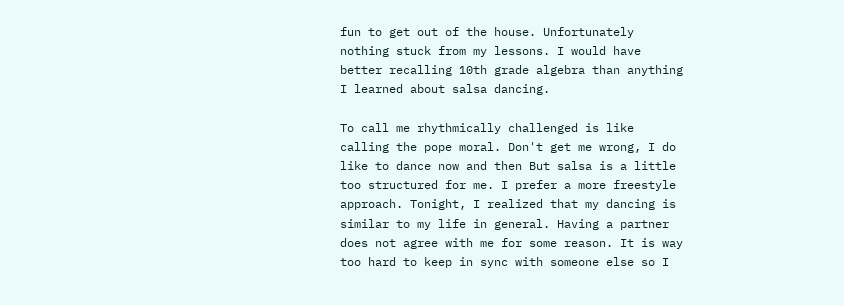fun to get out of the house. Unfortunately nothing stuck from my lessons. I would have better recalling 10th grade algebra than anything I learned about salsa dancing.

To call me rhythmically challenged is like calling the pope moral. Don't get me wrong, I do like to dance now and then But salsa is a little too structured for me. I prefer a more freestyle approach. Tonight, I realized that my dancing is similar to my life in general. Having a partner does not agree with me for some reason. It is way too hard to keep in sync with someone else so I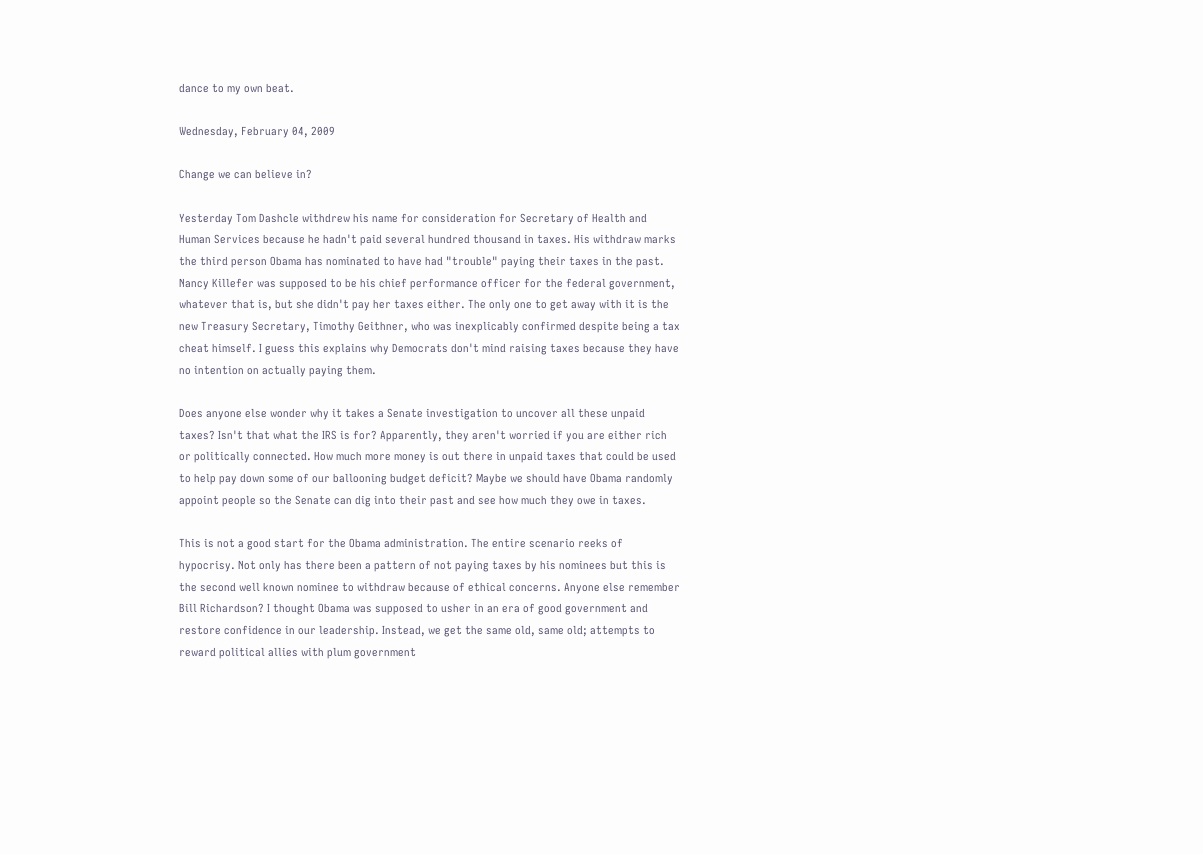dance to my own beat.

Wednesday, February 04, 2009

Change we can believe in?

Yesterday Tom Dashcle withdrew his name for consideration for Secretary of Health and Human Services because he hadn't paid several hundred thousand in taxes. His withdraw marks the third person Obama has nominated to have had "trouble" paying their taxes in the past. Nancy Killefer was supposed to be his chief performance officer for the federal government, whatever that is, but she didn't pay her taxes either. The only one to get away with it is the new Treasury Secretary, Timothy Geithner, who was inexplicably confirmed despite being a tax cheat himself. I guess this explains why Democrats don't mind raising taxes because they have no intention on actually paying them.

Does anyone else wonder why it takes a Senate investigation to uncover all these unpaid taxes? Isn't that what the IRS is for? Apparently, they aren't worried if you are either rich or politically connected. How much more money is out there in unpaid taxes that could be used to help pay down some of our ballooning budget deficit? Maybe we should have Obama randomly appoint people so the Senate can dig into their past and see how much they owe in taxes.

This is not a good start for the Obama administration. The entire scenario reeks of hypocrisy. Not only has there been a pattern of not paying taxes by his nominees but this is the second well known nominee to withdraw because of ethical concerns. Anyone else remember Bill Richardson? I thought Obama was supposed to usher in an era of good government and restore confidence in our leadership. Instead, we get the same old, same old; attempts to reward political allies with plum government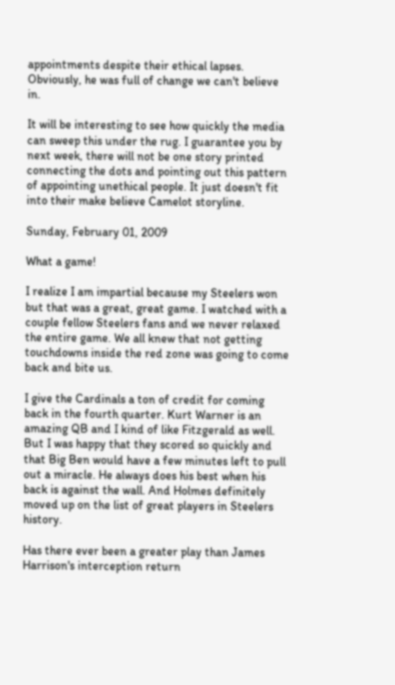appointments despite their ethical lapses. Obviously, he was full of change we can't believe in.

It will be interesting to see how quickly the media can sweep this under the rug. I guarantee you by next week, there will not be one story printed connecting the dots and pointing out this pattern of appointing unethical people. It just doesn't fit into their make believe Camelot storyline.

Sunday, February 01, 2009

What a game!

I realize I am impartial because my Steelers won but that was a great, great game. I watched with a couple fellow Steelers fans and we never relaxed the entire game. We all knew that not getting touchdowns inside the red zone was going to come back and bite us.

I give the Cardinals a ton of credit for coming back in the fourth quarter. Kurt Warner is an amazing QB and I kind of like Fitzgerald as well. But I was happy that they scored so quickly and that Big Ben would have a few minutes left to pull out a miracle. He always does his best when his back is against the wall. And Holmes definitely moved up on the list of great players in Steelers history.

Has there ever been a greater play than James Harrison's interception return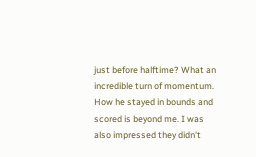just before halftime? What an incredible turn of momentum. How he stayed in bounds and scored is beyond me. I was also impressed they didn't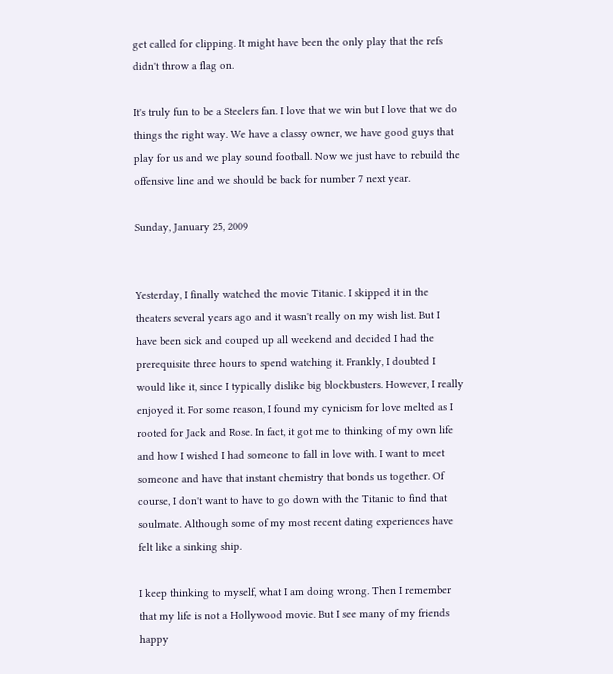get called for clipping. It might have been the only play that the refs didn't throw a flag on.

It's truly fun to be a Steelers fan. I love that we win but I love that we do things the right way. We have a classy owner, we have good guys that play for us and we play sound football. Now we just have to rebuild the offensive line and we should be back for number 7 next year.

Sunday, January 25, 2009


Yesterday, I finally watched the movie Titanic. I skipped it in the theaters several years ago and it wasn't really on my wish list. But I have been sick and couped up all weekend and decided I had the prerequisite three hours to spend watching it. Frankly, I doubted I would like it, since I typically dislike big blockbusters. However, I really enjoyed it. For some reason, I found my cynicism for love melted as I rooted for Jack and Rose. In fact, it got me to thinking of my own life and how I wished I had someone to fall in love with. I want to meet someone and have that instant chemistry that bonds us together. Of course, I don't want to have to go down with the Titanic to find that soulmate. Although some of my most recent dating experiences have felt like a sinking ship.

I keep thinking to myself, what I am doing wrong. Then I remember that my life is not a Hollywood movie. But I see many of my friends happy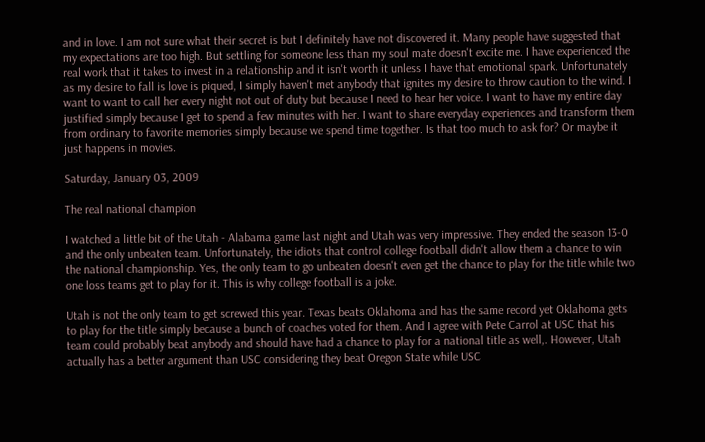and in love. I am not sure what their secret is but I definitely have not discovered it. Many people have suggested that my expectations are too high. But settling for someone less than my soul mate doesn't excite me. I have experienced the real work that it takes to invest in a relationship and it isn't worth it unless I have that emotional spark. Unfortunately as my desire to fall is love is piqued, I simply haven't met anybody that ignites my desire to throw caution to the wind. I want to want to call her every night not out of duty but because I need to hear her voice. I want to have my entire day justified simply because I get to spend a few minutes with her. I want to share everyday experiences and transform them from ordinary to favorite memories simply because we spend time together. Is that too much to ask for? Or maybe it just happens in movies.

Saturday, January 03, 2009

The real national champion

I watched a little bit of the Utah - Alabama game last night and Utah was very impressive. They ended the season 13-0 and the only unbeaten team. Unfortunately, the idiots that control college football didn't allow them a chance to win the national championship. Yes, the only team to go unbeaten doesn't even get the chance to play for the title while two one loss teams get to play for it. This is why college football is a joke.

Utah is not the only team to get screwed this year. Texas beats Oklahoma and has the same record yet Oklahoma gets to play for the title simply because a bunch of coaches voted for them. And I agree with Pete Carrol at USC that his team could probably beat anybody and should have had a chance to play for a national title as well,. However, Utah actually has a better argument than USC considering they beat Oregon State while USC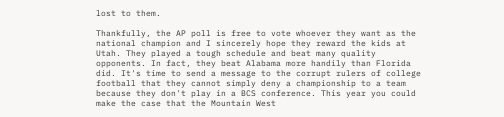lost to them.

Thankfully, the AP poll is free to vote whoever they want as the national champion and I sincerely hope they reward the kids at Utah. They played a tough schedule and beat many quality opponents. In fact, they beat Alabama more handily than Florida did. It's time to send a message to the corrupt rulers of college football that they cannot simply deny a championship to a team because they don't play in a BCS conference. This year you could make the case that the Mountain West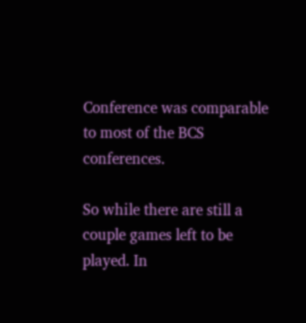Conference was comparable to most of the BCS conferences.

So while there are still a couple games left to be played. In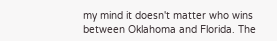my mind it doesn't matter who wins between Oklahoma and Florida. The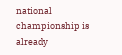national championship is already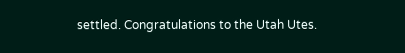settled. Congratulations to the Utah Utes.